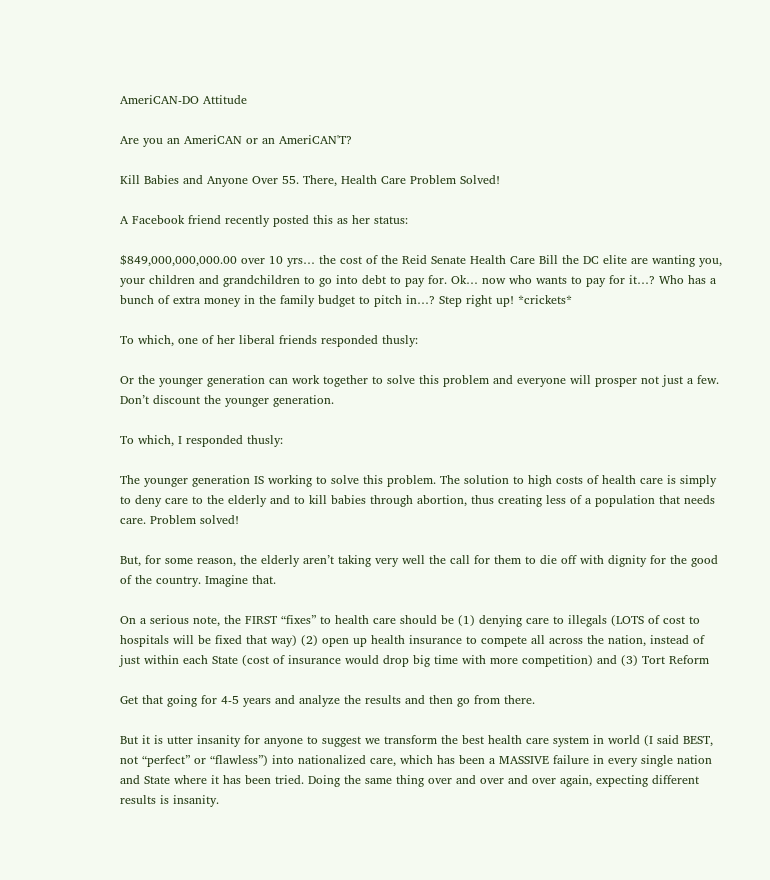AmeriCAN-DO Attitude

Are you an AmeriCAN or an AmeriCAN'T?

Kill Babies and Anyone Over 55. There, Health Care Problem Solved!

A Facebook friend recently posted this as her status:

$849,000,000,000.00 over 10 yrs… the cost of the Reid Senate Health Care Bill the DC elite are wanting you, your children and grandchildren to go into debt to pay for. Ok… now who wants to pay for it…? Who has a bunch of extra money in the family budget to pitch in…? Step right up! *crickets*

To which, one of her liberal friends responded thusly:

Or the younger generation can work together to solve this problem and everyone will prosper not just a few. Don’t discount the younger generation.

To which, I responded thusly:

The younger generation IS working to solve this problem. The solution to high costs of health care is simply to deny care to the elderly and to kill babies through abortion, thus creating less of a population that needs care. Problem solved!

But, for some reason, the elderly aren’t taking very well the call for them to die off with dignity for the good of the country. Imagine that.

On a serious note, the FIRST “fixes” to health care should be (1) denying care to illegals (LOTS of cost to hospitals will be fixed that way) (2) open up health insurance to compete all across the nation, instead of just within each State (cost of insurance would drop big time with more competition) and (3) Tort Reform

Get that going for 4-5 years and analyze the results and then go from there.

But it is utter insanity for anyone to suggest we transform the best health care system in world (I said BEST, not “perfect” or “flawless”) into nationalized care, which has been a MASSIVE failure in every single nation and State where it has been tried. Doing the same thing over and over and over again, expecting different results is insanity.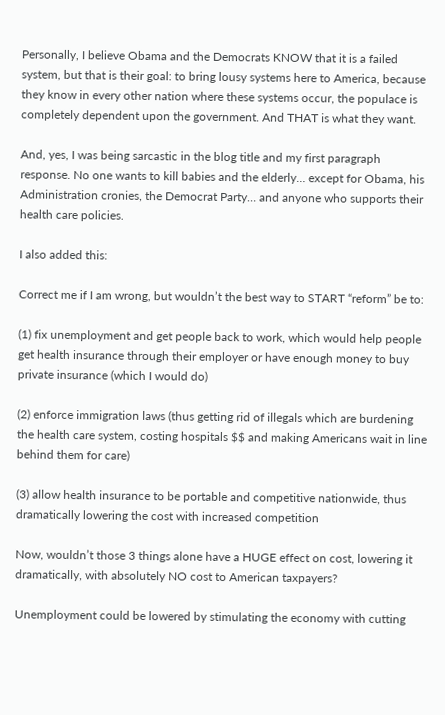Personally, I believe Obama and the Democrats KNOW that it is a failed system, but that is their goal: to bring lousy systems here to America, because they know in every other nation where these systems occur, the populace is completely dependent upon the government. And THAT is what they want.

And, yes, I was being sarcastic in the blog title and my first paragraph response. No one wants to kill babies and the elderly… except for Obama, his Administration cronies, the Democrat Party… and anyone who supports their health care policies.

I also added this:

Correct me if I am wrong, but wouldn’t the best way to START “reform” be to:

(1) fix unemployment and get people back to work, which would help people get health insurance through their employer or have enough money to buy private insurance (which I would do)

(2) enforce immigration laws (thus getting rid of illegals which are burdening the health care system, costing hospitals $$ and making Americans wait in line behind them for care)

(3) allow health insurance to be portable and competitive nationwide, thus dramatically lowering the cost with increased competition

Now, wouldn’t those 3 things alone have a HUGE effect on cost, lowering it dramatically, with absolutely NO cost to American taxpayers?

Unemployment could be lowered by stimulating the economy with cutting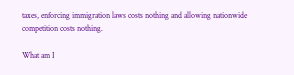taxes, enforcing immigration laws costs nothing and allowing nationwide competition costs nothing.

What am I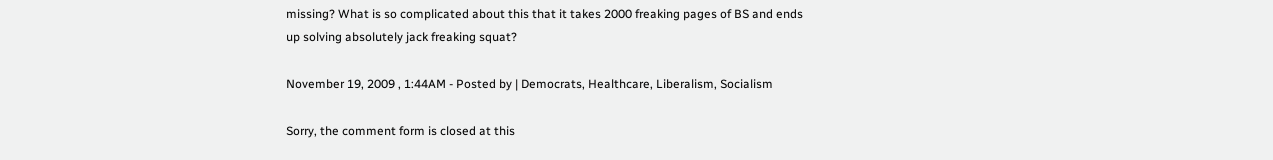missing? What is so complicated about this that it takes 2000 freaking pages of BS and ends up solving absolutely jack freaking squat?

November 19, 2009 , 1:44AM - Posted by | Democrats, Healthcare, Liberalism, Socialism

Sorry, the comment form is closed at this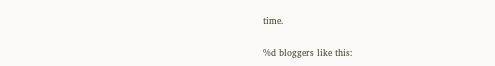time.

%d bloggers like this: